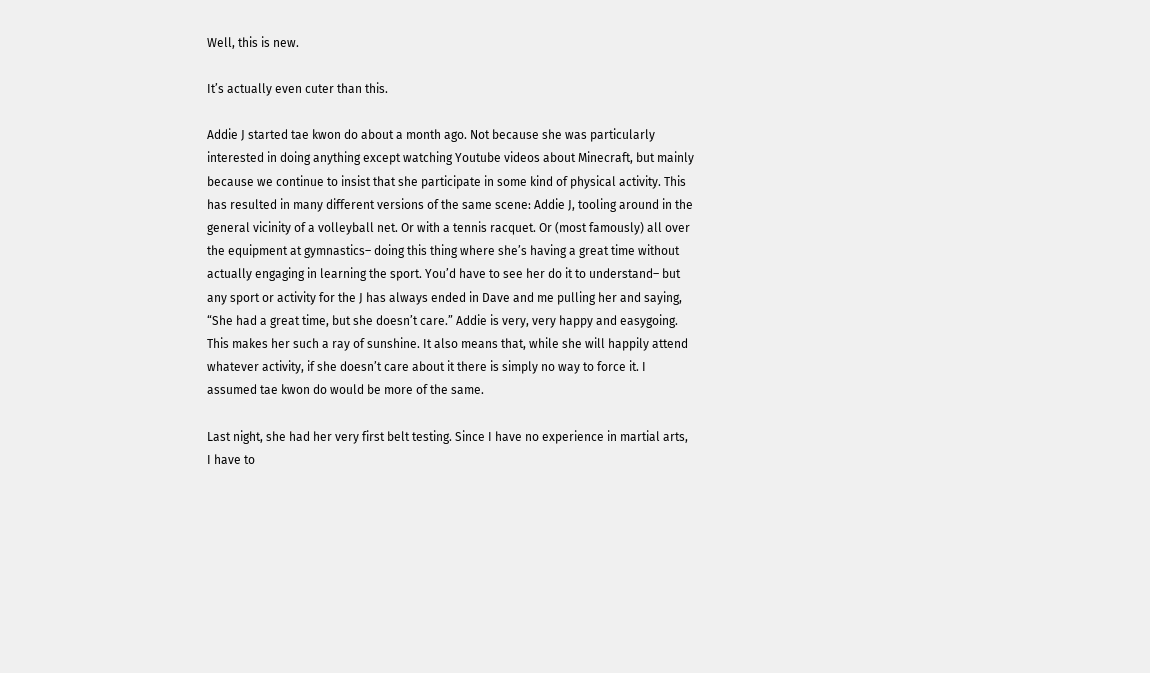Well, this is new.

It’s actually even cuter than this.

Addie J started tae kwon do about a month ago. Not because she was particularly interested in doing anything except watching Youtube videos about Minecraft, but mainly because we continue to insist that she participate in some kind of physical activity. This has resulted in many different versions of the same scene: Addie J, tooling around in the general vicinity of a volleyball net. Or with a tennis racquet. Or (most famously) all over the equipment at gymnastics– doing this thing where she’s having a great time without actually engaging in learning the sport. You’d have to see her do it to understand– but any sport or activity for the J has always ended in Dave and me pulling her and saying, “She had a great time, but she doesn’t care.” Addie is very, very happy and easygoing. This makes her such a ray of sunshine. It also means that, while she will happily attend whatever activity, if she doesn’t care about it there is simply no way to force it. I assumed tae kwon do would be more of the same.

Last night, she had her very first belt testing. Since I have no experience in martial arts, I have to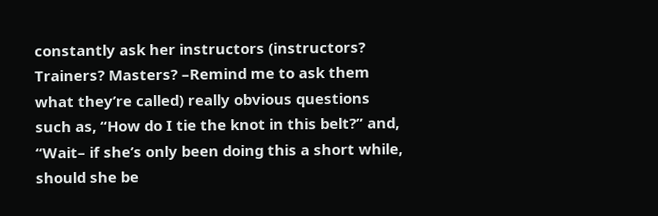constantly ask her instructors (instructors? Trainers? Masters? –Remind me to ask them what they’re called) really obvious questions such as, “How do I tie the knot in this belt?” and, “Wait– if she’s only been doing this a short while, should she be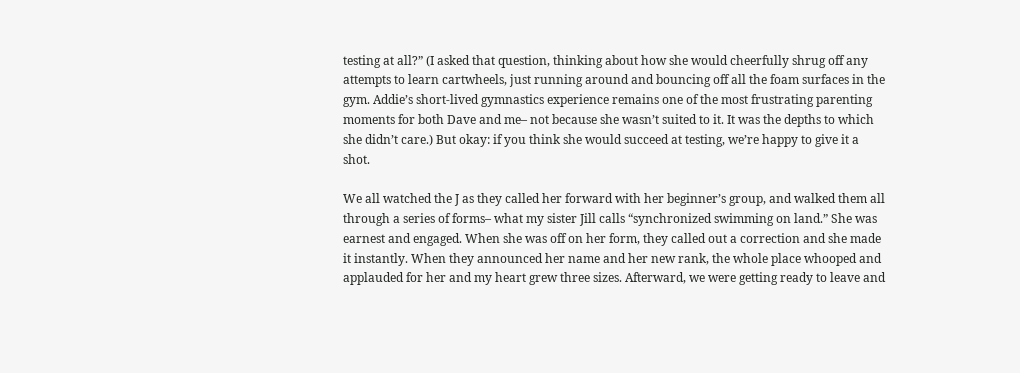testing at all?” (I asked that question, thinking about how she would cheerfully shrug off any attempts to learn cartwheels, just running around and bouncing off all the foam surfaces in the gym. Addie’s short-lived gymnastics experience remains one of the most frustrating parenting moments for both Dave and me– not because she wasn’t suited to it. It was the depths to which she didn’t care.) But okay: if you think she would succeed at testing, we’re happy to give it a shot.

We all watched the J as they called her forward with her beginner’s group, and walked them all through a series of forms– what my sister Jill calls “synchronized swimming on land.” She was earnest and engaged. When she was off on her form, they called out a correction and she made it instantly. When they announced her name and her new rank, the whole place whooped and applauded for her and my heart grew three sizes. Afterward, we were getting ready to leave and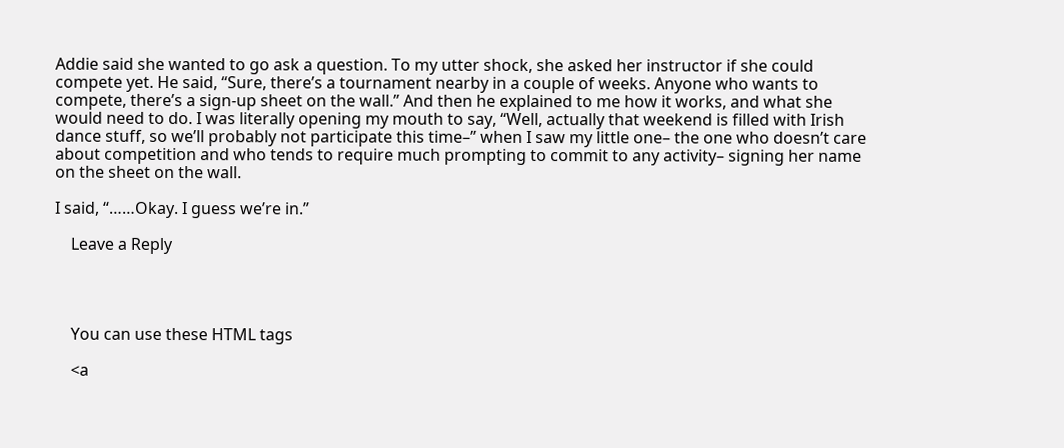Addie said she wanted to go ask a question. To my utter shock, she asked her instructor if she could compete yet. He said, “Sure, there’s a tournament nearby in a couple of weeks. Anyone who wants to compete, there’s a sign-up sheet on the wall.” And then he explained to me how it works, and what she would need to do. I was literally opening my mouth to say, “Well, actually that weekend is filled with Irish dance stuff, so we’ll probably not participate this time–” when I saw my little one– the one who doesn’t care about competition and who tends to require much prompting to commit to any activity– signing her name on the sheet on the wall.

I said, “……Okay. I guess we’re in.”

    Leave a Reply




    You can use these HTML tags

    <a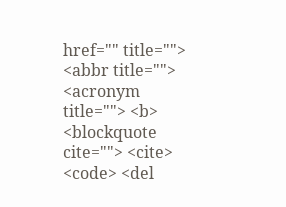href="" title=""> <abbr title=""> <acronym title=""> <b> <blockquote cite=""> <cite> <code> <del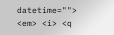datetime=""> <em> <i> <q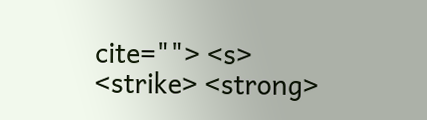cite=""> <s> <strike> <strong>